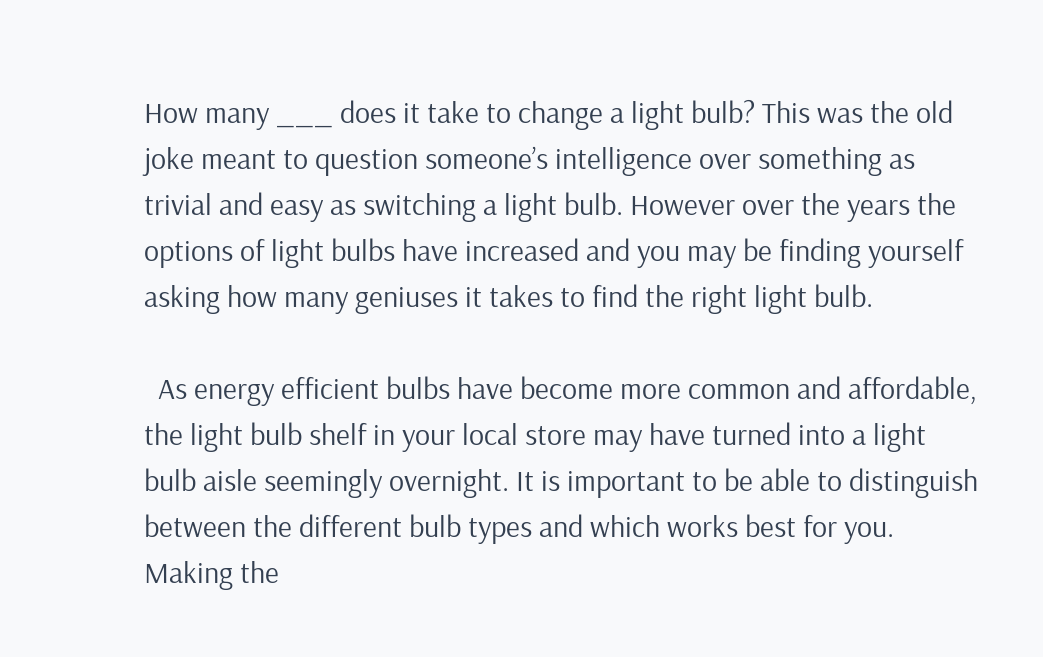How many ___ does it take to change a light bulb? This was the old joke meant to question someone’s intelligence over something as trivial and easy as switching a light bulb. However over the years the options of light bulbs have increased and you may be finding yourself asking how many geniuses it takes to find the right light bulb.

  As energy efficient bulbs have become more common and affordable, the light bulb shelf in your local store may have turned into a light bulb aisle seemingly overnight. It is important to be able to distinguish between the different bulb types and which works best for you. Making the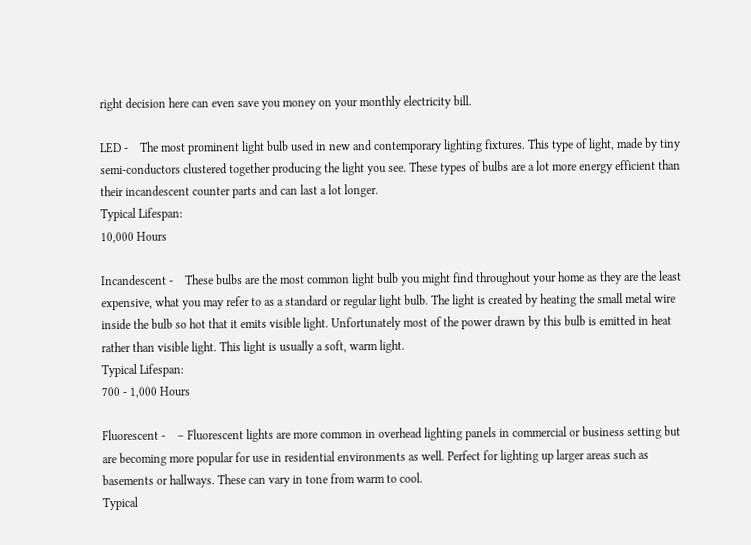right decision here can even save you money on your monthly electricity bill.

LED -    The most prominent light bulb used in new and contemporary lighting fixtures. This type of light, made by tiny semi-conductors clustered together producing the light you see. These types of bulbs are a lot more energy efficient than their incandescent counter parts and can last a lot longer.
Typical Lifespan:
10,000 Hours

Incandescent -    These bulbs are the most common light bulb you might find throughout your home as they are the least expensive, what you may refer to as a standard or regular light bulb. The light is created by heating the small metal wire inside the bulb so hot that it emits visible light. Unfortunately most of the power drawn by this bulb is emitted in heat rather than visible light. This light is usually a soft, warm light.
Typical Lifespan:
700 - 1,000 Hours

Fluorescent -    – Fluorescent lights are more common in overhead lighting panels in commercial or business setting but are becoming more popular for use in residential environments as well. Perfect for lighting up larger areas such as basements or hallways. These can vary in tone from warm to cool.
Typical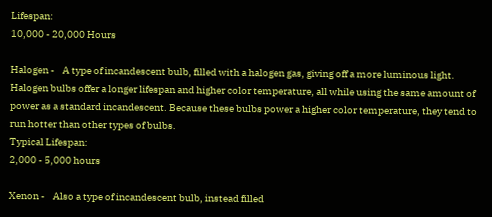Lifespan:
10,000 - 20,000 Hours

Halogen -    A type of incandescent bulb, filled with a halogen gas, giving off a more luminous light. Halogen bulbs offer a longer lifespan and higher color temperature, all while using the same amount of power as a standard incandescent. Because these bulbs power a higher color temperature, they tend to run hotter than other types of bulbs.
Typical Lifespan:
2,000 - 5,000 hours

Xenon -    Also a type of incandescent bulb, instead filled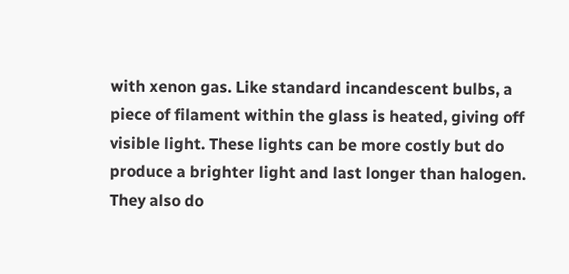with xenon gas. Like standard incandescent bulbs, a piece of filament within the glass is heated, giving off visible light. These lights can be more costly but do produce a brighter light and last longer than halogen. They also do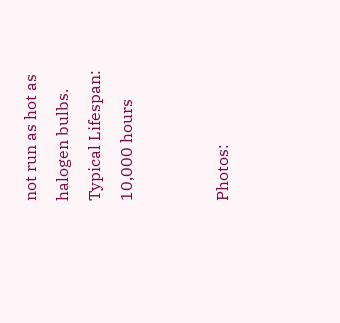not run as hot as halogen bulbs.
Typical Lifespan:
10,000 hours


Photos: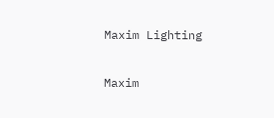Maxim Lighting

Maxim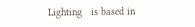Lighting   is based in